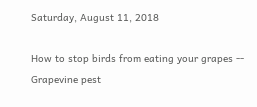Saturday, August 11, 2018

How to stop birds from eating your grapes -- Grapevine pest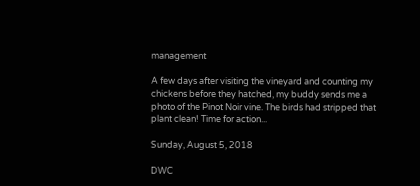management

A few days after visiting the vineyard and counting my chickens before they hatched, my buddy sends me a photo of the Pinot Noir vine. The birds had stripped that plant clean! Time for action...

Sunday, August 5, 2018

DWC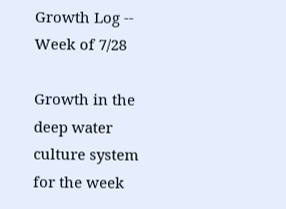Growth Log -- Week of 7/28

Growth in the deep water culture system for the week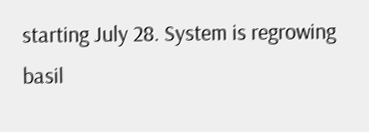starting July 28. System is regrowing basil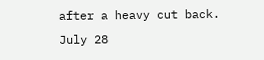after a heavy cut back.
July 28